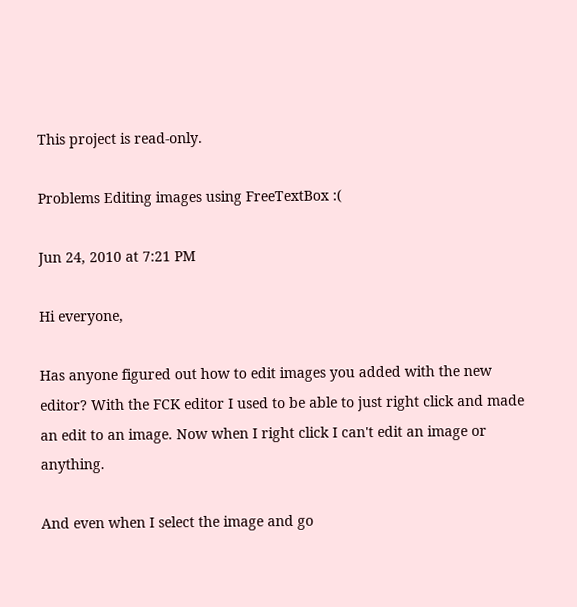This project is read-only.

Problems Editing images using FreeTextBox :(

Jun 24, 2010 at 7:21 PM

Hi everyone,

Has anyone figured out how to edit images you added with the new editor? With the FCK editor I used to be able to just right click and made an edit to an image. Now when I right click I can't edit an image or anything.

And even when I select the image and go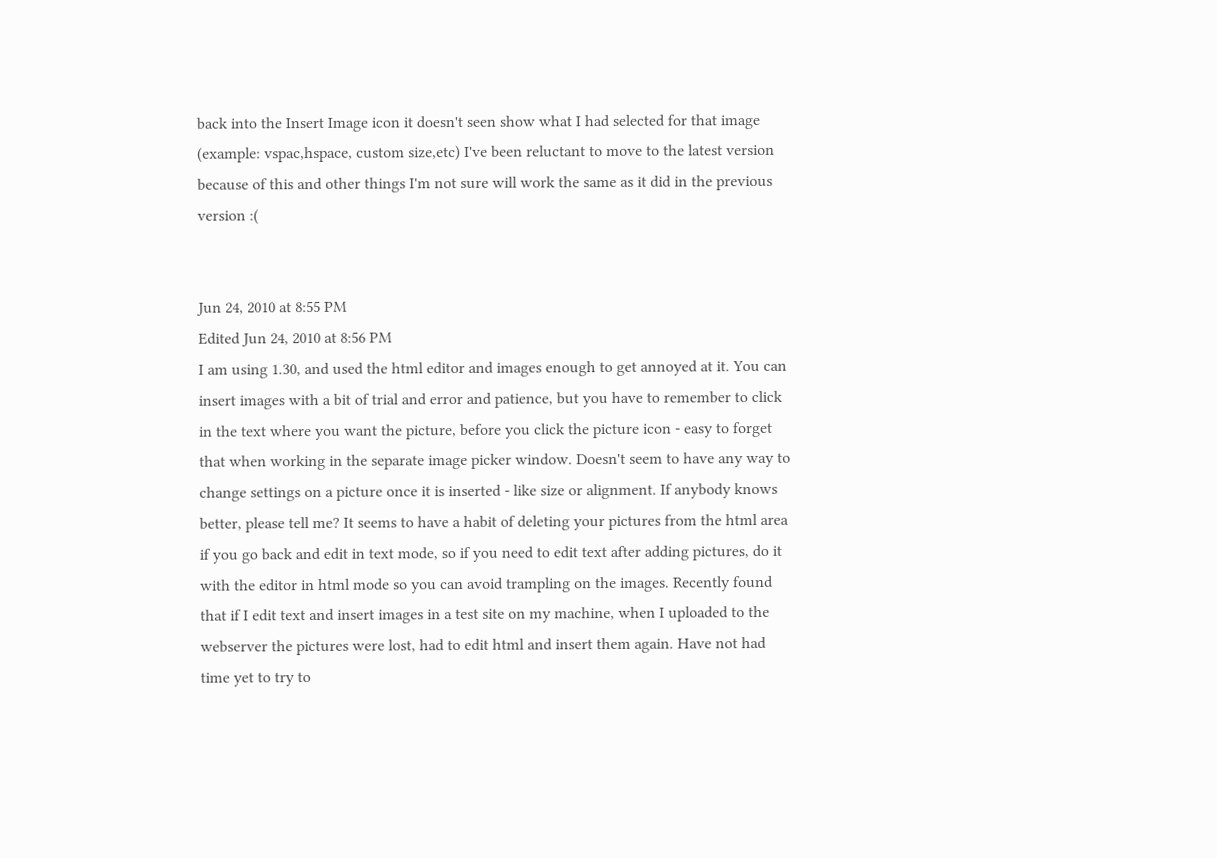back into the Insert Image icon it doesn't seen show what I had selected for that image (example: vspac,hspace, custom size,etc) I've been reluctant to move to the latest version because of this and other things I'm not sure will work the same as it did in the previous version :(


Jun 24, 2010 at 8:55 PM
Edited Jun 24, 2010 at 8:56 PM
I am using 1.30, and used the html editor and images enough to get annoyed at it. You can insert images with a bit of trial and error and patience, but you have to remember to click in the text where you want the picture, before you click the picture icon - easy to forget that when working in the separate image picker window. Doesn't seem to have any way to change settings on a picture once it is inserted - like size or alignment. If anybody knows better, please tell me? It seems to have a habit of deleting your pictures from the html area if you go back and edit in text mode, so if you need to edit text after adding pictures, do it with the editor in html mode so you can avoid trampling on the images. Recently found that if I edit text and insert images in a test site on my machine, when I uploaded to the webserver the pictures were lost, had to edit html and insert them again. Have not had time yet to try to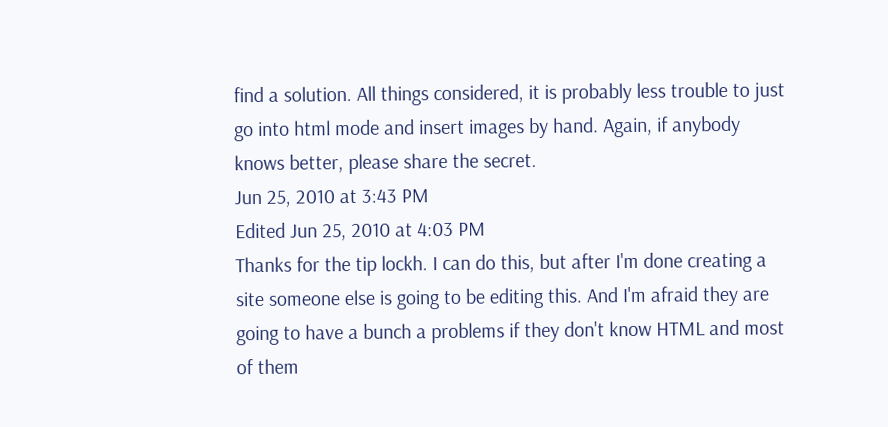find a solution. All things considered, it is probably less trouble to just go into html mode and insert images by hand. Again, if anybody knows better, please share the secret.
Jun 25, 2010 at 3:43 PM
Edited Jun 25, 2010 at 4:03 PM
Thanks for the tip lockh. I can do this, but after I'm done creating a site someone else is going to be editing this. And I'm afraid they are going to have a bunch a problems if they don't know HTML and most of them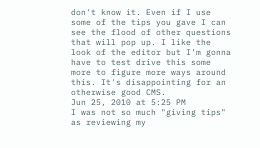don't know it. Even if I use some of the tips you gave I can see the flood of other questions that will pop up. I like the look of the editor but I'm gonna have to test drive this some more to figure more ways around this. It's disappointing for an otherwise good CMS.
Jun 25, 2010 at 5:25 PM
I was not so much "giving tips" as reviewing my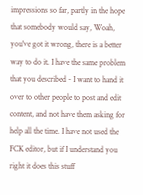impressions so far, partly in the hope that somebody would say, Woah, you've got it wrong, there is a better way to do it. I have the same problem that you described - I want to hand it over to other people to post and edit content, and not have them asking for help all the time. I have not used the FCK editor, but if I understand you right it does this stuff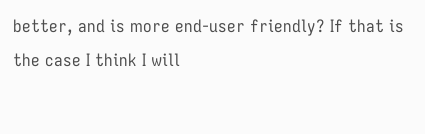better, and is more end-user friendly? If that is the case I think I will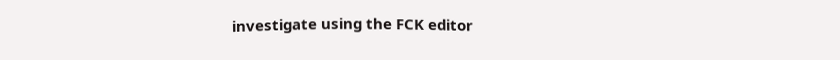investigate using the FCK editor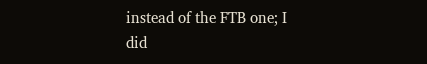instead of the FTB one; I did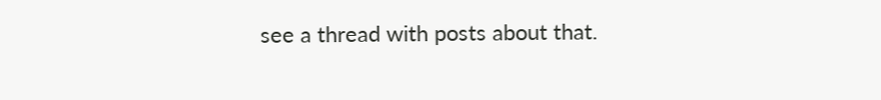see a thread with posts about that.